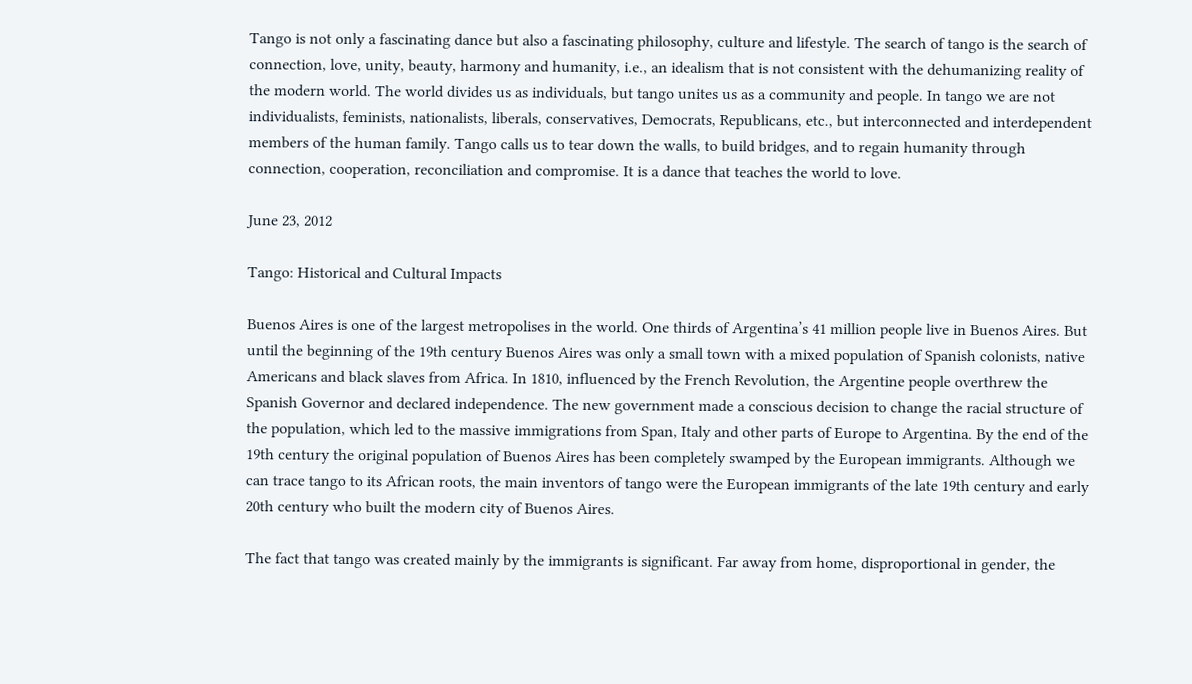Tango is not only a fascinating dance but also a fascinating philosophy, culture and lifestyle. The search of tango is the search of connection, love, unity, beauty, harmony and humanity, i.e., an idealism that is not consistent with the dehumanizing reality of the modern world. The world divides us as individuals, but tango unites us as a community and people. In tango we are not individualists, feminists, nationalists, liberals, conservatives, Democrats, Republicans, etc., but interconnected and interdependent members of the human family. Tango calls us to tear down the walls, to build bridges, and to regain humanity through connection, cooperation, reconciliation and compromise. It is a dance that teaches the world to love.

June 23, 2012

Tango: Historical and Cultural Impacts

Buenos Aires is one of the largest metropolises in the world. One thirds of Argentina’s 41 million people live in Buenos Aires. But until the beginning of the 19th century Buenos Aires was only a small town with a mixed population of Spanish colonists, native Americans and black slaves from Africa. In 1810, influenced by the French Revolution, the Argentine people overthrew the Spanish Governor and declared independence. The new government made a conscious decision to change the racial structure of the population, which led to the massive immigrations from Span, Italy and other parts of Europe to Argentina. By the end of the 19th century the original population of Buenos Aires has been completely swamped by the European immigrants. Although we can trace tango to its African roots, the main inventors of tango were the European immigrants of the late 19th century and early 20th century who built the modern city of Buenos Aires.

The fact that tango was created mainly by the immigrants is significant. Far away from home, disproportional in gender, the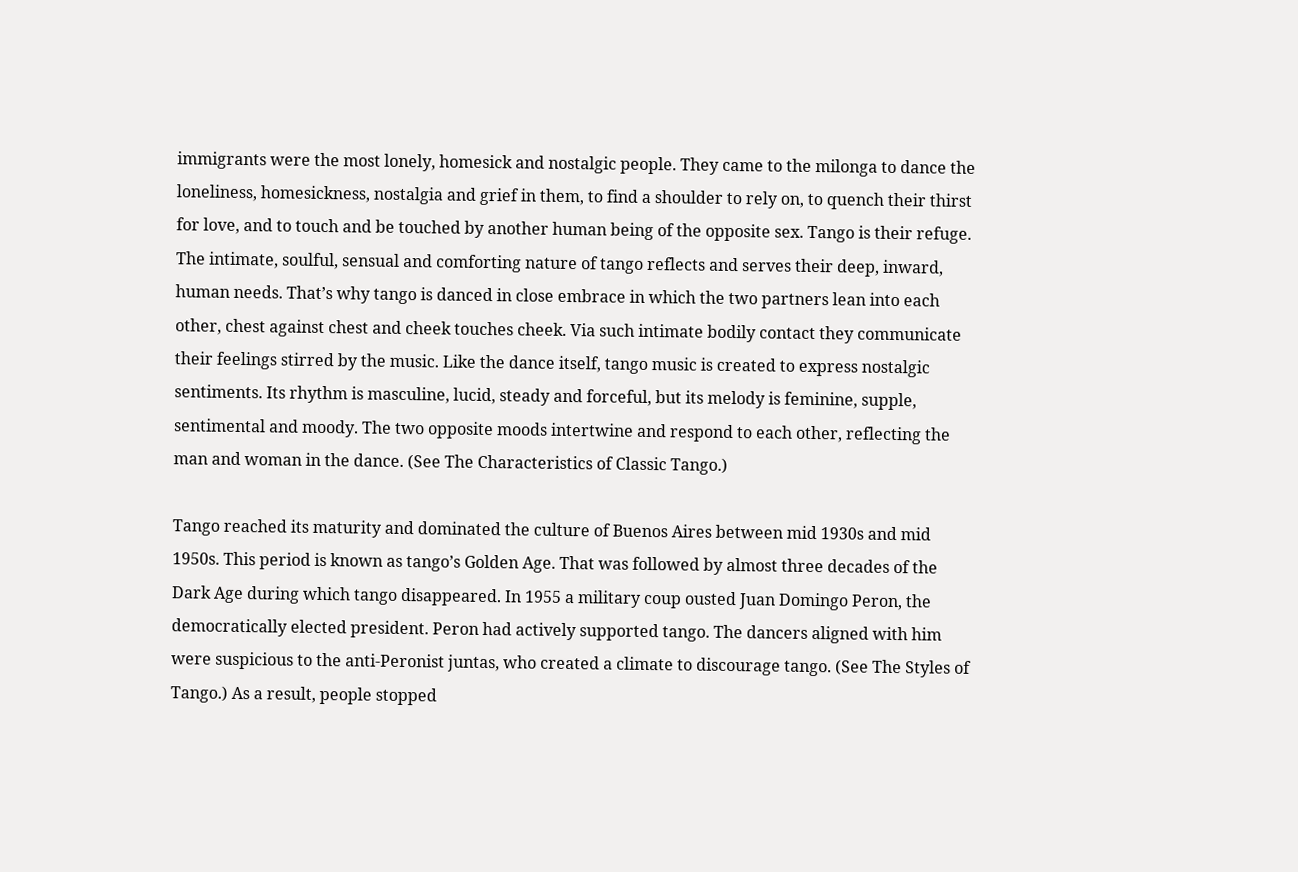immigrants were the most lonely, homesick and nostalgic people. They came to the milonga to dance the loneliness, homesickness, nostalgia and grief in them, to find a shoulder to rely on, to quench their thirst for love, and to touch and be touched by another human being of the opposite sex. Tango is their refuge. The intimate, soulful, sensual and comforting nature of tango reflects and serves their deep, inward, human needs. That’s why tango is danced in close embrace in which the two partners lean into each other, chest against chest and cheek touches cheek. Via such intimate bodily contact they communicate their feelings stirred by the music. Like the dance itself, tango music is created to express nostalgic sentiments. Its rhythm is masculine, lucid, steady and forceful, but its melody is feminine, supple, sentimental and moody. The two opposite moods intertwine and respond to each other, reflecting the man and woman in the dance. (See The Characteristics of Classic Tango.)

Tango reached its maturity and dominated the culture of Buenos Aires between mid 1930s and mid 1950s. This period is known as tango’s Golden Age. That was followed by almost three decades of the Dark Age during which tango disappeared. In 1955 a military coup ousted Juan Domingo Peron, the democratically elected president. Peron had actively supported tango. The dancers aligned with him were suspicious to the anti-Peronist juntas, who created a climate to discourage tango. (See The Styles of Tango.) As a result, people stopped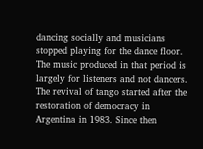dancing socially and musicians stopped playing for the dance floor. The music produced in that period is largely for listeners and not dancers. The revival of tango started after the restoration of democracy in Argentina in 1983. Since then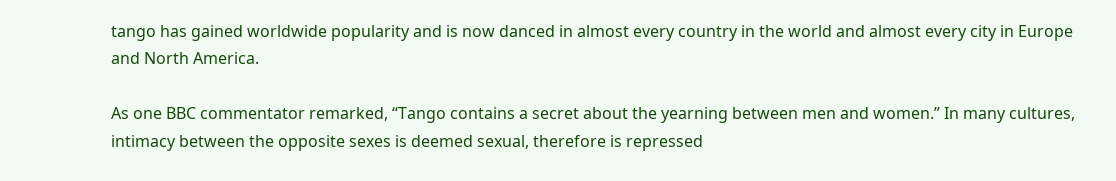tango has gained worldwide popularity and is now danced in almost every country in the world and almost every city in Europe and North America.

As one BBC commentator remarked, “Tango contains a secret about the yearning between men and women.” In many cultures, intimacy between the opposite sexes is deemed sexual, therefore is repressed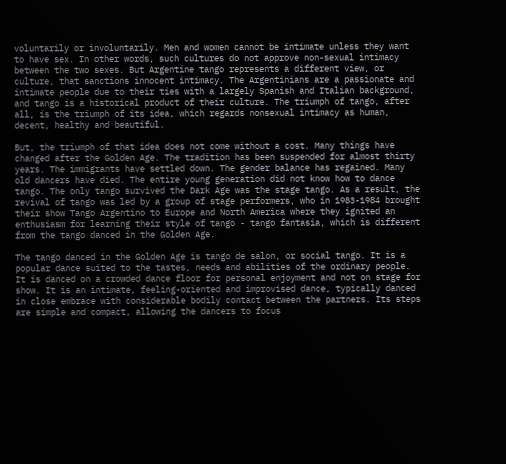voluntarily or involuntarily. Men and women cannot be intimate unless they want to have sex. In other words, such cultures do not approve non-sexual intimacy between the two sexes. But Argentine tango represents a different view, or culture, that sanctions innocent intimacy. The Argentinians are a passionate and intimate people due to their ties with a largely Spanish and Italian background, and tango is a historical product of their culture. The triumph of tango, after all, is the triumph of its idea, which regards nonsexual intimacy as human, decent, healthy and beautiful.

But, the triumph of that idea does not come without a cost. Many things have changed after the Golden Age. The tradition has been suspended for almost thirty years. The immigrants have settled down. The gender balance has regained. Many old dancers have died. The entire young generation did not know how to dance tango. The only tango survived the Dark Age was the stage tango. As a result, the revival of tango was led by a group of stage performers, who in 1983-1984 brought their show Tango Argentino to Europe and North America where they ignited an enthusiasm for learning their style of tango - tango fantasia, which is different from the tango danced in the Golden Age.

The tango danced in the Golden Age is tango de salon, or social tango. It is a popular dance suited to the tastes, needs and abilities of the ordinary people. It is danced on a crowded dance floor for personal enjoyment and not on stage for show. It is an intimate, feeling-oriented and improvised dance, typically danced in close embrace with considerable bodily contact between the partners. Its steps are simple and compact, allowing the dancers to focus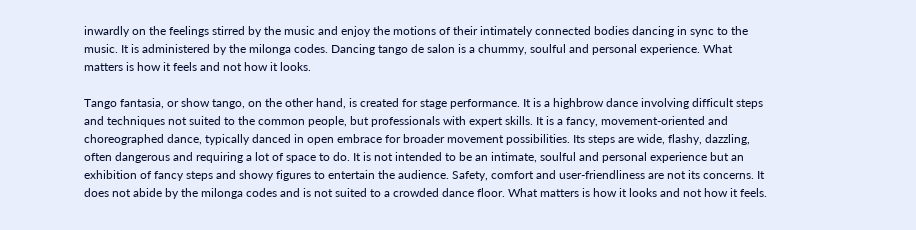inwardly on the feelings stirred by the music and enjoy the motions of their intimately connected bodies dancing in sync to the music. It is administered by the milonga codes. Dancing tango de salon is a chummy, soulful and personal experience. What matters is how it feels and not how it looks.

Tango fantasia, or show tango, on the other hand, is created for stage performance. It is a highbrow dance involving difficult steps and techniques not suited to the common people, but professionals with expert skills. It is a fancy, movement-oriented and choreographed dance, typically danced in open embrace for broader movement possibilities. Its steps are wide, flashy, dazzling, often dangerous and requiring a lot of space to do. It is not intended to be an intimate, soulful and personal experience but an exhibition of fancy steps and showy figures to entertain the audience. Safety, comfort and user-friendliness are not its concerns. It does not abide by the milonga codes and is not suited to a crowded dance floor. What matters is how it looks and not how it feels.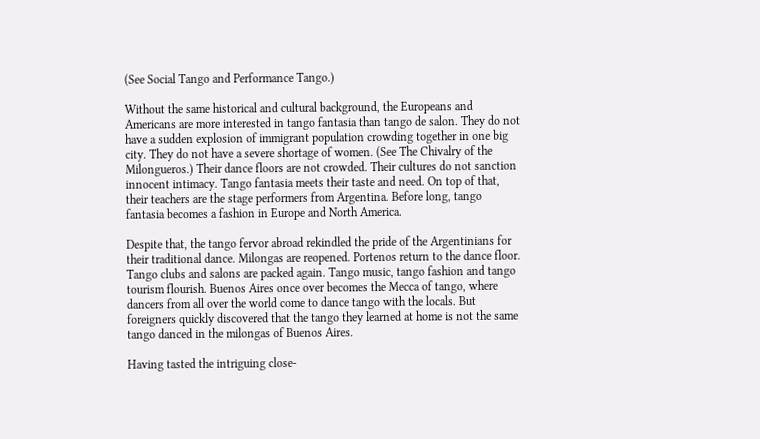(See Social Tango and Performance Tango.)

Without the same historical and cultural background, the Europeans and Americans are more interested in tango fantasia than tango de salon. They do not have a sudden explosion of immigrant population crowding together in one big city. They do not have a severe shortage of women. (See The Chivalry of the Milongueros.) Their dance floors are not crowded. Their cultures do not sanction innocent intimacy. Tango fantasia meets their taste and need. On top of that, their teachers are the stage performers from Argentina. Before long, tango fantasia becomes a fashion in Europe and North America.

Despite that, the tango fervor abroad rekindled the pride of the Argentinians for their traditional dance. Milongas are reopened. Portenos return to the dance floor. Tango clubs and salons are packed again. Tango music, tango fashion and tango tourism flourish. Buenos Aires once over becomes the Mecca of tango, where dancers from all over the world come to dance tango with the locals. But foreigners quickly discovered that the tango they learned at home is not the same tango danced in the milongas of Buenos Aires.

Having tasted the intriguing close-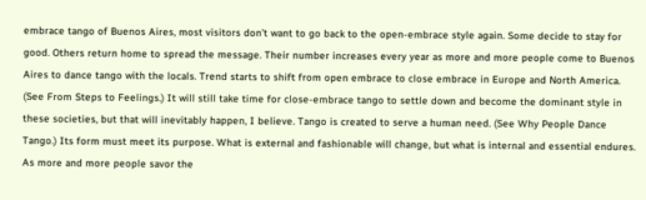embrace tango of Buenos Aires, most visitors don’t want to go back to the open-embrace style again. Some decide to stay for good. Others return home to spread the message. Their number increases every year as more and more people come to Buenos Aires to dance tango with the locals. Trend starts to shift from open embrace to close embrace in Europe and North America. (See From Steps to Feelings.) It will still take time for close-embrace tango to settle down and become the dominant style in these societies, but that will inevitably happen, I believe. Tango is created to serve a human need. (See Why People Dance Tango.) Its form must meet its purpose. What is external and fashionable will change, but what is internal and essential endures. As more and more people savor the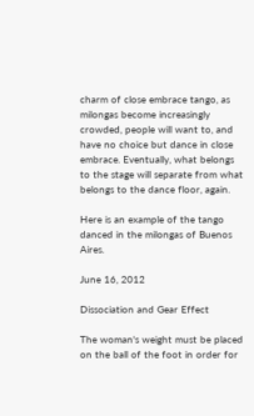charm of close embrace tango, as milongas become increasingly crowded, people will want to, and have no choice but dance in close embrace. Eventually, what belongs to the stage will separate from what belongs to the dance floor, again.

Here is an example of the tango danced in the milongas of Buenos Aires.

June 16, 2012

Dissociation and Gear Effect

The woman's weight must be placed on the ball of the foot in order for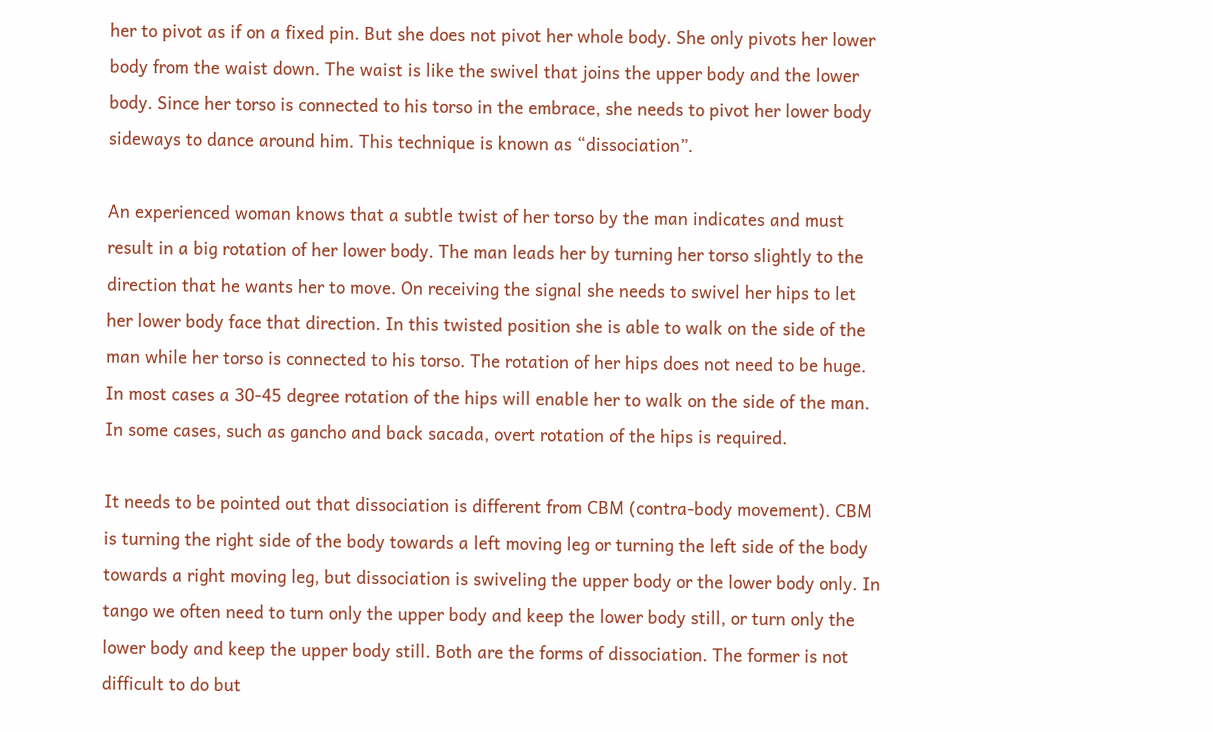her to pivot as if on a fixed pin. But she does not pivot her whole body. She only pivots her lower body from the waist down. The waist is like the swivel that joins the upper body and the lower body. Since her torso is connected to his torso in the embrace, she needs to pivot her lower body sideways to dance around him. This technique is known as “dissociation”.

An experienced woman knows that a subtle twist of her torso by the man indicates and must result in a big rotation of her lower body. The man leads her by turning her torso slightly to the direction that he wants her to move. On receiving the signal she needs to swivel her hips to let her lower body face that direction. In this twisted position she is able to walk on the side of the man while her torso is connected to his torso. The rotation of her hips does not need to be huge. In most cases a 30-45 degree rotation of the hips will enable her to walk on the side of the man. In some cases, such as gancho and back sacada, overt rotation of the hips is required.

It needs to be pointed out that dissociation is different from CBM (contra-body movement). CBM is turning the right side of the body towards a left moving leg or turning the left side of the body towards a right moving leg, but dissociation is swiveling the upper body or the lower body only. In tango we often need to turn only the upper body and keep the lower body still, or turn only the lower body and keep the upper body still. Both are the forms of dissociation. The former is not difficult to do but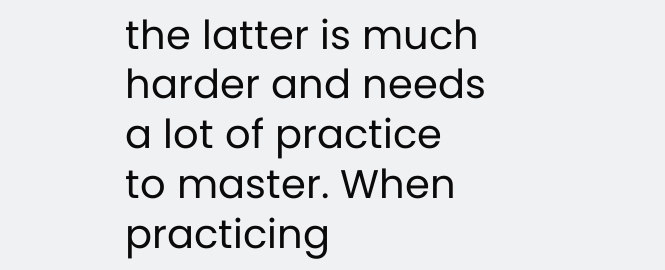the latter is much harder and needs a lot of practice to master. When practicing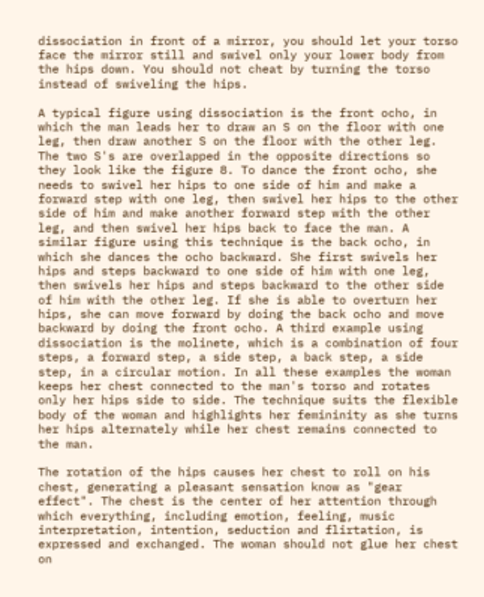dissociation in front of a mirror, you should let your torso face the mirror still and swivel only your lower body from the hips down. You should not cheat by turning the torso instead of swiveling the hips.

A typical figure using dissociation is the front ocho, in which the man leads her to draw an S on the floor with one leg, then draw another S on the floor with the other leg. The two S's are overlapped in the opposite directions so they look like the figure 8. To dance the front ocho, she needs to swivel her hips to one side of him and make a forward step with one leg, then swivel her hips to the other side of him and make another forward step with the other leg, and then swivel her hips back to face the man. A similar figure using this technique is the back ocho, in which she dances the ocho backward. She first swivels her hips and steps backward to one side of him with one leg, then swivels her hips and steps backward to the other side of him with the other leg. If she is able to overturn her hips, she can move forward by doing the back ocho and move backward by doing the front ocho. A third example using dissociation is the molinete, which is a combination of four steps, a forward step, a side step, a back step, a side step, in a circular motion. In all these examples the woman keeps her chest connected to the man's torso and rotates only her hips side to side. The technique suits the flexible body of the woman and highlights her femininity as she turns her hips alternately while her chest remains connected to the man.

The rotation of the hips causes her chest to roll on his chest, generating a pleasant sensation know as "gear effect". The chest is the center of her attention through which everything, including emotion, feeling, music interpretation, intention, seduction and flirtation, is expressed and exchanged. The woman should not glue her chest on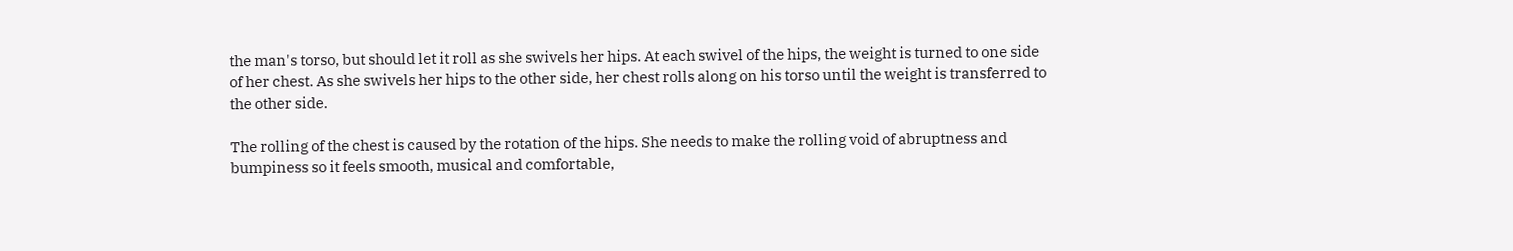the man's torso, but should let it roll as she swivels her hips. At each swivel of the hips, the weight is turned to one side of her chest. As she swivels her hips to the other side, her chest rolls along on his torso until the weight is transferred to the other side.

The rolling of the chest is caused by the rotation of the hips. She needs to make the rolling void of abruptness and bumpiness so it feels smooth, musical and comfortable,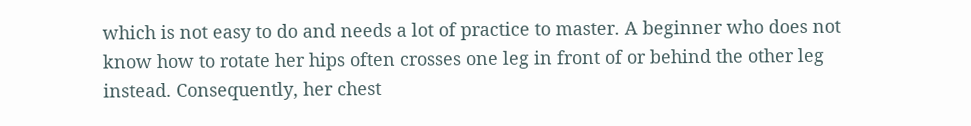which is not easy to do and needs a lot of practice to master. A beginner who does not know how to rotate her hips often crosses one leg in front of or behind the other leg instead. Consequently, her chest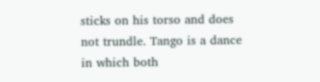sticks on his torso and does not trundle. Tango is a dance in which both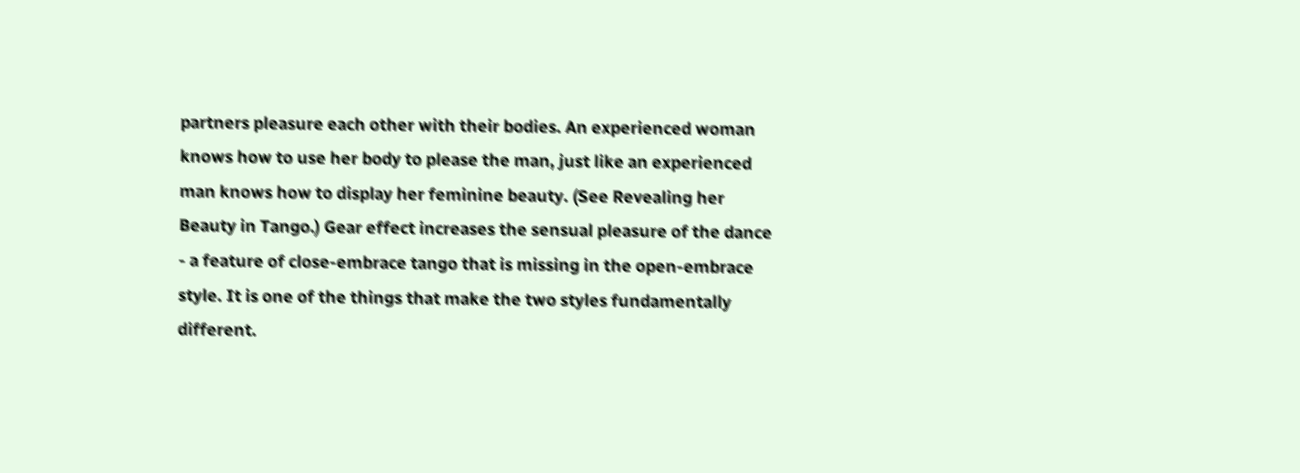partners pleasure each other with their bodies. An experienced woman knows how to use her body to please the man, just like an experienced man knows how to display her feminine beauty. (See Revealing her Beauty in Tango.) Gear effect increases the sensual pleasure of the dance - a feature of close-embrace tango that is missing in the open-embrace style. It is one of the things that make the two styles fundamentally different.